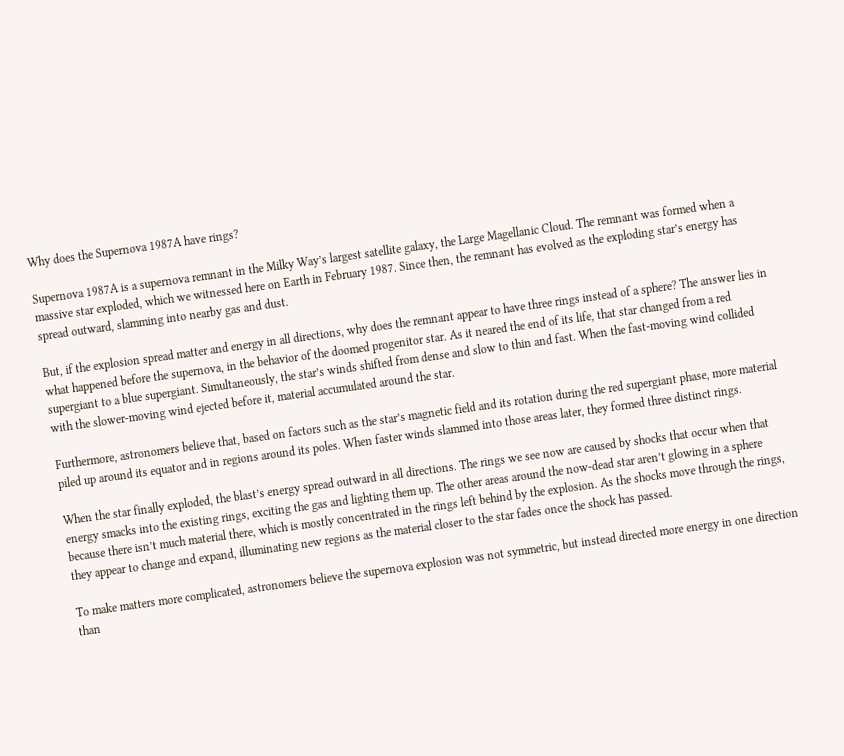Why does the Supernova 1987A have rings?

Supernova 1987A is a supernova remnant in the Milky Way’s largest satellite galaxy, the Large Magellanic Cloud. The remnant was formed when a massive star exploded, which we witnessed here on Earth in February 1987. Since then, the remnant has evolved as the exploding star’s energy has spread outward, slamming into nearby gas and dust.

But, if the explosion spread matter and energy in all directions, why does the remnant appear to have three rings instead of a sphere? The answer lies in what happened before the supernova, in the behavior of the doomed progenitor star. As it neared the end of its life, that star changed from a red supergiant to a blue supergiant. Simultaneously, the star’s winds shifted from dense and slow to thin and fast. When the fast-moving wind collided with the slower-moving wind ejected before it, material accumulated around the star.

Furthermore, astronomers believe that, based on factors such as the star’s magnetic field and its rotation during the red supergiant phase, more material piled up around its equator and in regions around its poles. When faster winds slammed into those areas later, they formed three distinct rings.

When the star finally exploded, the blast’s energy spread outward in all directions. The rings we see now are caused by shocks that occur when that energy smacks into the existing rings, exciting the gas and lighting them up. The other areas around the now-dead star aren’t glowing in a sphere because there isn’t much material there, which is mostly concentrated in the rings left behind by the explosion. As the shocks move through the rings, they appear to change and expand, illuminating new regions as the material closer to the star fades once the shock has passed.

To make matters more complicated, astronomers believe the supernova explosion was not symmetric, but instead directed more energy in one direction than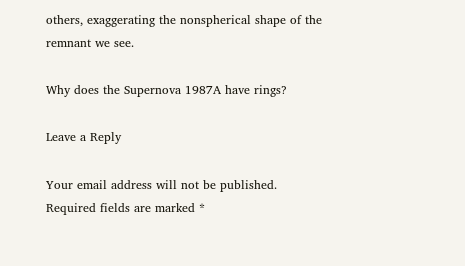others, exaggerating the nonspherical shape of the remnant we see.

Why does the Supernova 1987A have rings?

Leave a Reply

Your email address will not be published. Required fields are marked *